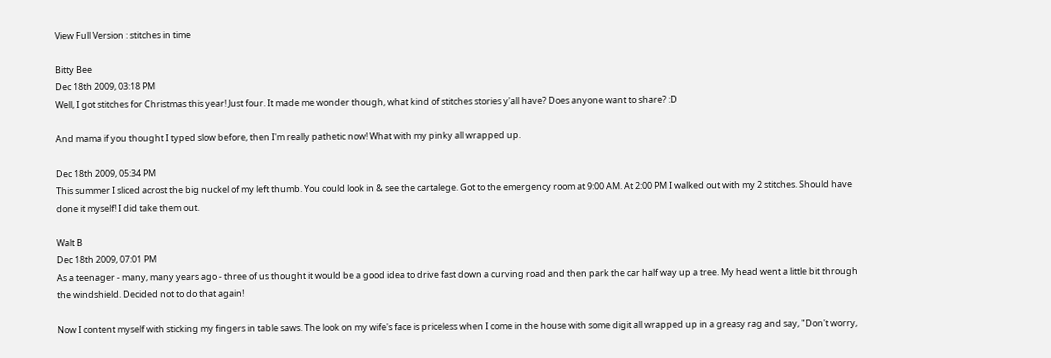View Full Version : stitches in time

Bitty Bee
Dec 18th 2009, 03:18 PM
Well, I got stitches for Christmas this year! Just four. It made me wonder though, what kind of stitches stories y'all have? Does anyone want to share? :D

And mama if you thought I typed slow before, then I'm really pathetic now! What with my pinky all wrapped up.

Dec 18th 2009, 05:34 PM
This summer I sliced acrost the big nuckel of my left thumb. You could look in & see the cartalege. Got to the emergency room at 9:00 AM. At 2:00 PM I walked out with my 2 stitches. Should have done it myself! I did take them out.

Walt B
Dec 18th 2009, 07:01 PM
As a teenager - many, many years ago - three of us thought it would be a good idea to drive fast down a curving road and then park the car half way up a tree. My head went a little bit through the windshield. Decided not to do that again!

Now I content myself with sticking my fingers in table saws. The look on my wife's face is priceless when I come in the house with some digit all wrapped up in a greasy rag and say, "Don't worry,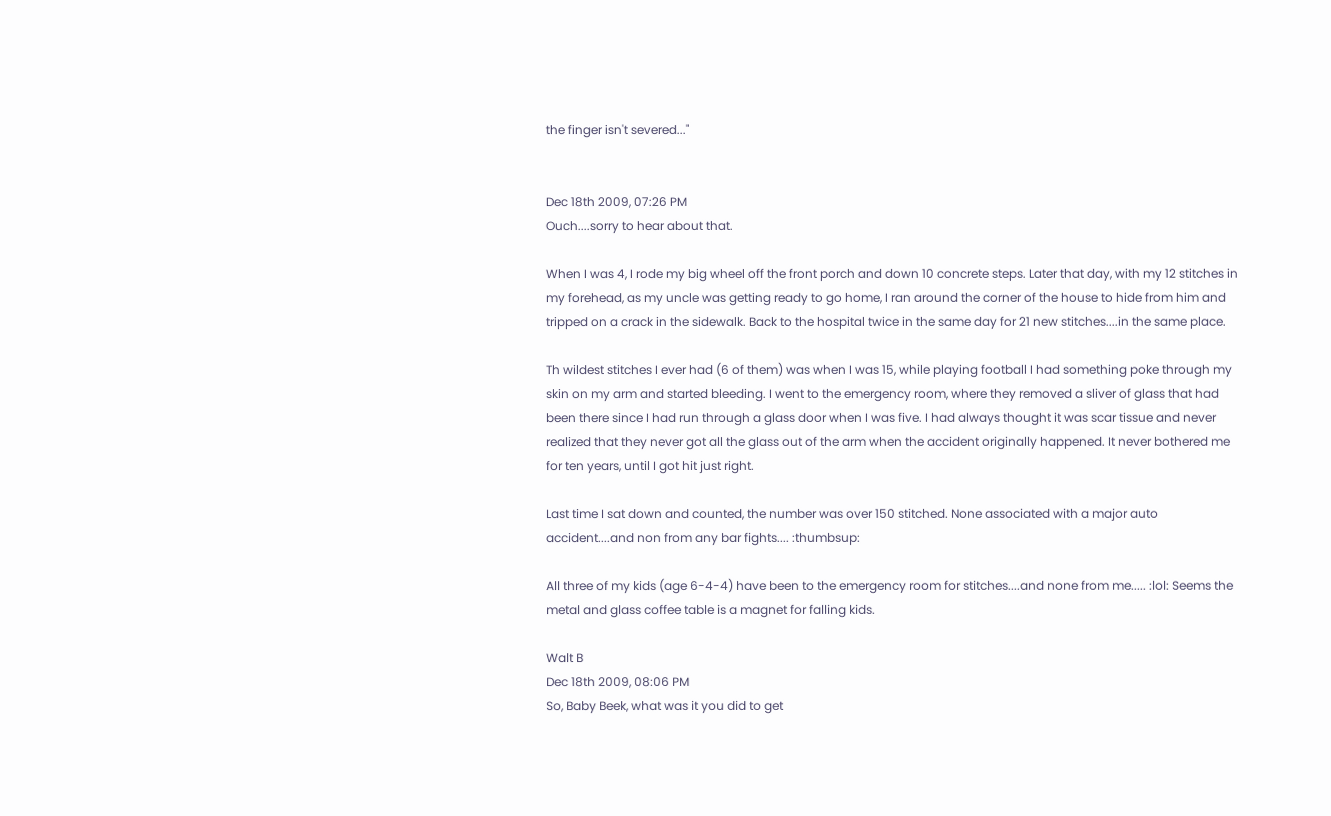the finger isn't severed..."


Dec 18th 2009, 07:26 PM
Ouch....sorry to hear about that.

When I was 4, I rode my big wheel off the front porch and down 10 concrete steps. Later that day, with my 12 stitches in my forehead, as my uncle was getting ready to go home, I ran around the corner of the house to hide from him and tripped on a crack in the sidewalk. Back to the hospital twice in the same day for 21 new stitches....in the same place.

Th wildest stitches I ever had (6 of them) was when I was 15, while playing football I had something poke through my skin on my arm and started bleeding. I went to the emergency room, where they removed a sliver of glass that had been there since I had run through a glass door when I was five. I had always thought it was scar tissue and never realized that they never got all the glass out of the arm when the accident originally happened. It never bothered me for ten years, until I got hit just right.

Last time I sat down and counted, the number was over 150 stitched. None associated with a major auto accident....and non from any bar fights.... :thumbsup:

All three of my kids (age 6-4-4) have been to the emergency room for stitches....and none from me..... :lol: Seems the metal and glass coffee table is a magnet for falling kids.

Walt B
Dec 18th 2009, 08:06 PM
So, Baby Beek, what was it you did to get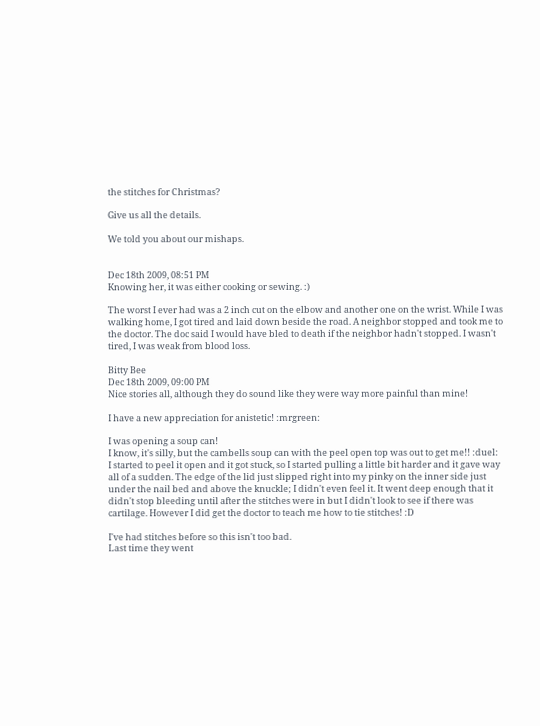the stitches for Christmas?

Give us all the details.

We told you about our mishaps.


Dec 18th 2009, 08:51 PM
Knowing her, it was either cooking or sewing. :)

The worst I ever had was a 2 inch cut on the elbow and another one on the wrist. While I was walking home, I got tired and laid down beside the road. A neighbor stopped and took me to the doctor. The doc said I would have bled to death if the neighbor hadn't stopped. I wasn't tired, I was weak from blood loss.

Bitty Bee
Dec 18th 2009, 09:00 PM
Nice stories all, although they do sound like they were way more painful than mine!

I have a new appreciation for anistetic! :mrgreen:

I was opening a soup can!
I know, it's silly, but the cambells soup can with the peel open top was out to get me!! :duel:
I started to peel it open and it got stuck, so I started pulling a little bit harder and it gave way all of a sudden. The edge of the lid just slipped right into my pinky on the inner side just under the nail bed and above the knuckle; I didn't even feel it. It went deep enough that it didn't stop bleeding until after the stitches were in but I didn't look to see if there was cartilage. However I did get the doctor to teach me how to tie stitches! :D

I've had stitches before so this isn't too bad.
Last time they went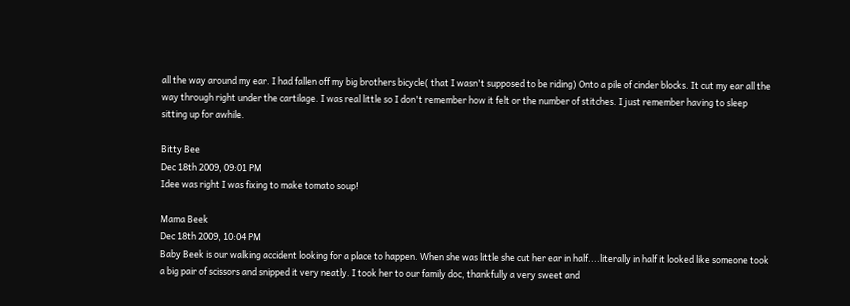all the way around my ear. I had fallen off my big brothers bicycle( that I wasn't supposed to be riding) Onto a pile of cinder blocks. It cut my ear all the way through right under the cartilage. I was real little so I don't remember how it felt or the number of stitches. I just remember having to sleep sitting up for awhile.

Bitty Bee
Dec 18th 2009, 09:01 PM
Idee was right I was fixing to make tomato soup!

Mama Beek
Dec 18th 2009, 10:04 PM
Baby Beek is our walking accident looking for a place to happen. When she was little she cut her ear in half....literally in half it looked like someone took a big pair of scissors and snipped it very neatly. I took her to our family doc, thankfully a very sweet and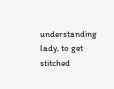understanding lady, to get stitched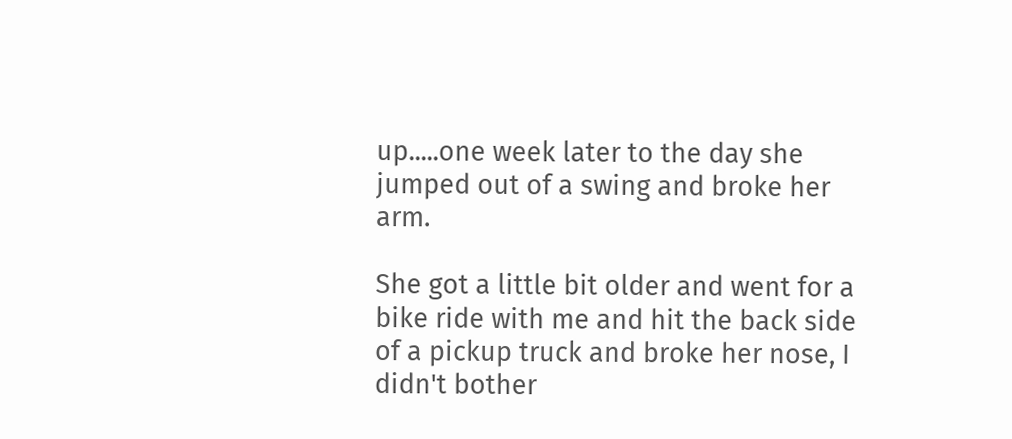up.....one week later to the day she jumped out of a swing and broke her arm.

She got a little bit older and went for a bike ride with me and hit the back side of a pickup truck and broke her nose, I didn't bother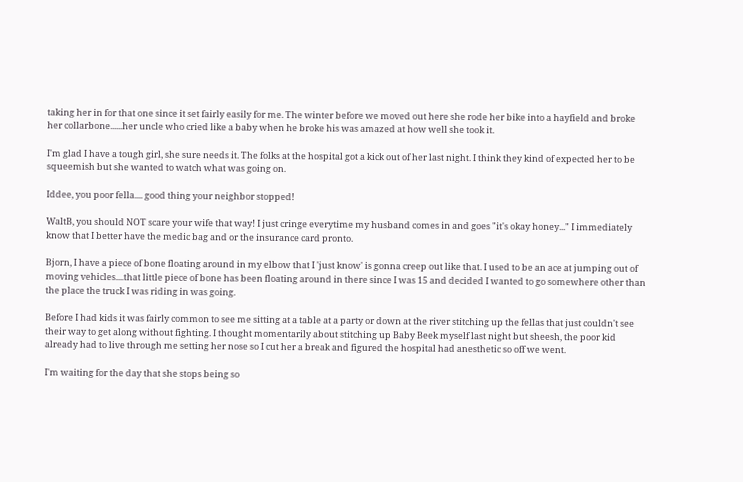taking her in for that one since it set fairly easily for me. The winter before we moved out here she rode her bike into a hayfield and broke her collarbone......her uncle who cried like a baby when he broke his was amazed at how well she took it.

I'm glad I have a tough girl, she sure needs it. The folks at the hospital got a kick out of her last night. I think they kind of expected her to be squeemish but she wanted to watch what was going on.

Iddee, you poor fella.... good thing your neighbor stopped!

WaltB, you should NOT scare your wife that way! I just cringe everytime my husband comes in and goes "it's okay honey..." I immediately know that I better have the medic bag and or the insurance card pronto.

Bjorn, I have a piece of bone floating around in my elbow that I 'just know' is gonna creep out like that. I used to be an ace at jumping out of moving vehicles....that little piece of bone has been floating around in there since I was 15 and decided I wanted to go somewhere other than the place the truck I was riding in was going.

Before I had kids it was fairly common to see me sitting at a table at a party or down at the river stitching up the fellas that just couldn't see their way to get along without fighting. I thought momentarily about stitching up Baby Beek myself last night but sheesh, the poor kid already had to live through me setting her nose so I cut her a break and figured the hospital had anesthetic so off we went.

I'm waiting for the day that she stops being so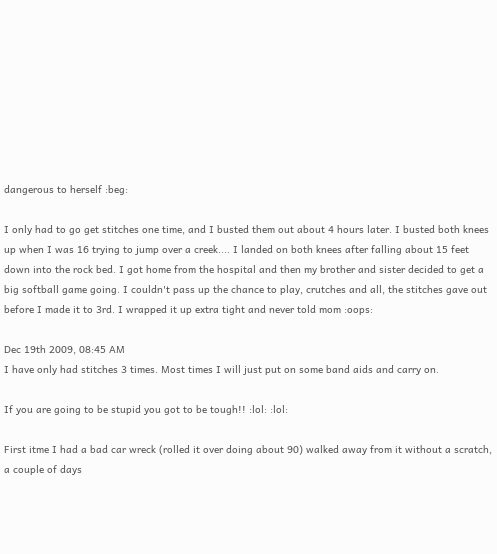dangerous to herself :beg:

I only had to go get stitches one time, and I busted them out about 4 hours later. I busted both knees up when I was 16 trying to jump over a creek.... I landed on both knees after falling about 15 feet down into the rock bed. I got home from the hospital and then my brother and sister decided to get a big softball game going. I couldn't pass up the chance to play, crutches and all, the stitches gave out before I made it to 3rd. I wrapped it up extra tight and never told mom :oops:

Dec 19th 2009, 08:45 AM
I have only had stitches 3 times. Most times I will just put on some band aids and carry on.

If you are going to be stupid you got to be tough!! :lol: :lol:

First itme I had a bad car wreck (rolled it over doing about 90) walked away from it without a scratch, a couple of days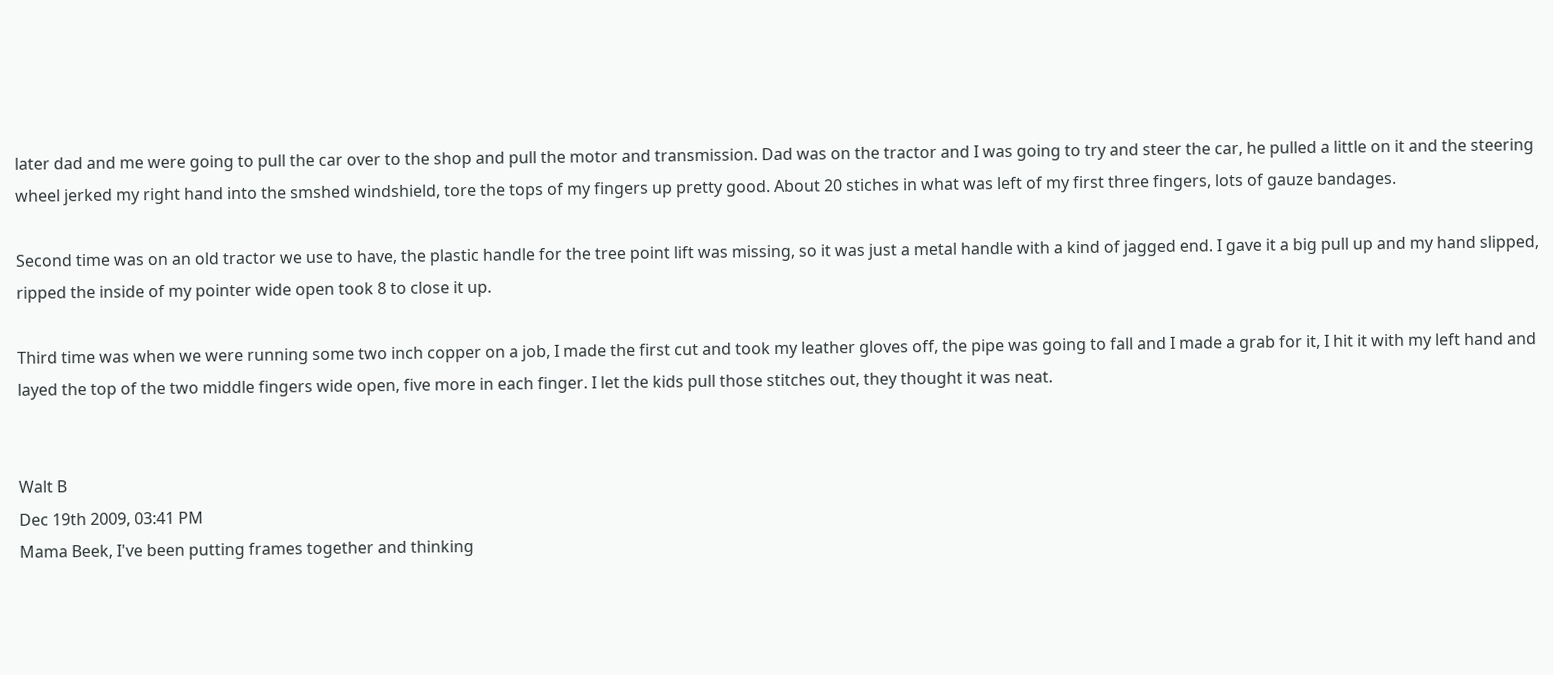later dad and me were going to pull the car over to the shop and pull the motor and transmission. Dad was on the tractor and I was going to try and steer the car, he pulled a little on it and the steering wheel jerked my right hand into the smshed windshield, tore the tops of my fingers up pretty good. About 20 stiches in what was left of my first three fingers, lots of gauze bandages.

Second time was on an old tractor we use to have, the plastic handle for the tree point lift was missing, so it was just a metal handle with a kind of jagged end. I gave it a big pull up and my hand slipped, ripped the inside of my pointer wide open took 8 to close it up.

Third time was when we were running some two inch copper on a job, I made the first cut and took my leather gloves off, the pipe was going to fall and I made a grab for it, I hit it with my left hand and layed the top of the two middle fingers wide open, five more in each finger. I let the kids pull those stitches out, they thought it was neat.


Walt B
Dec 19th 2009, 03:41 PM
Mama Beek, I've been putting frames together and thinking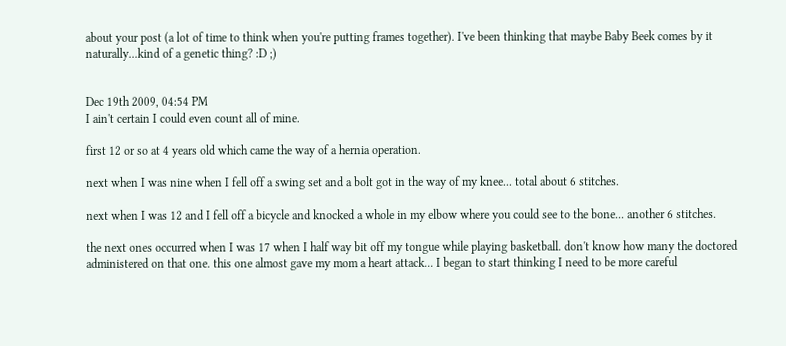about your post (a lot of time to think when you're putting frames together). I've been thinking that maybe Baby Beek comes by it naturally...kind of a genetic thing? :D ;)


Dec 19th 2009, 04:54 PM
I ain't certain I could even count all of mine.

first 12 or so at 4 years old which came the way of a hernia operation.

next when I was nine when I fell off a swing set and a bolt got in the way of my knee... total about 6 stitches.

next when I was 12 and I fell off a bicycle and knocked a whole in my elbow where you could see to the bone... another 6 stitches.

the next ones occurred when I was 17 when I half way bit off my tongue while playing basketball. don't know how many the doctored administered on that one. this one almost gave my mom a heart attack... I began to start thinking I need to be more careful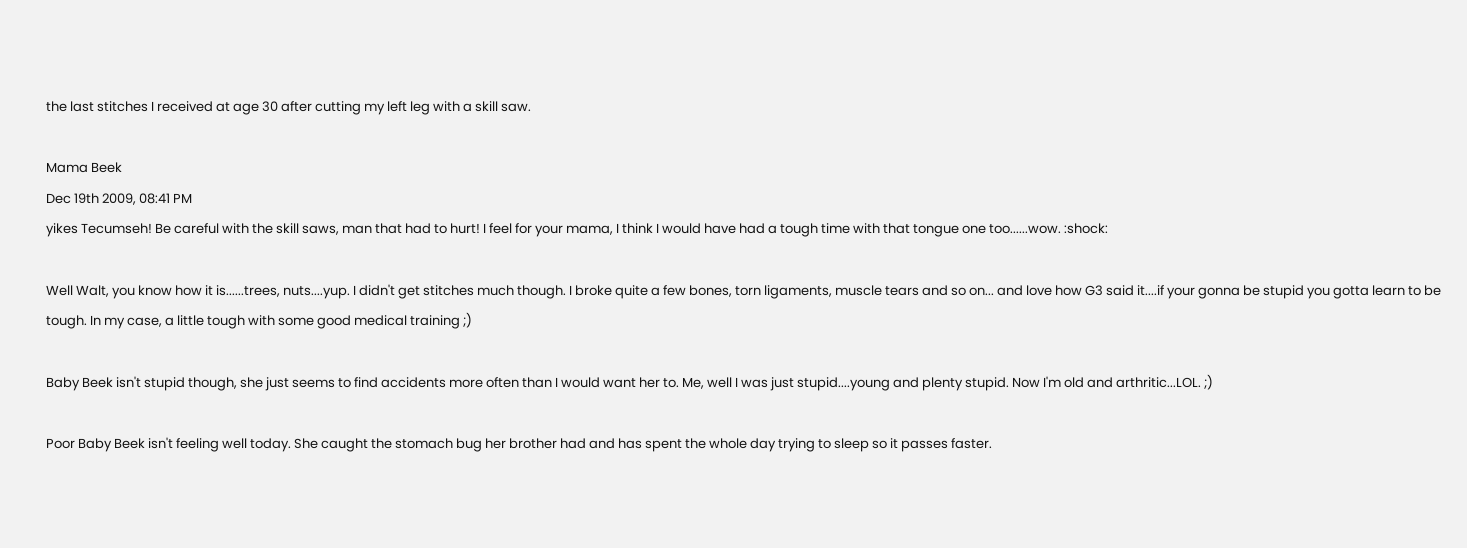the last stitches I received at age 30 after cutting my left leg with a skill saw.

Mama Beek
Dec 19th 2009, 08:41 PM
yikes Tecumseh! Be careful with the skill saws, man that had to hurt! I feel for your mama, I think I would have had a tough time with that tongue one too......wow. :shock:

Well Walt, you know how it is......trees, nuts....yup. I didn't get stitches much though. I broke quite a few bones, torn ligaments, muscle tears and so on... and love how G3 said it....if your gonna be stupid you gotta learn to be tough. In my case, a little tough with some good medical training ;)

Baby Beek isn't stupid though, she just seems to find accidents more often than I would want her to. Me, well I was just stupid....young and plenty stupid. Now I'm old and arthritic...LOL. ;)

Poor Baby Beek isn't feeling well today. She caught the stomach bug her brother had and has spent the whole day trying to sleep so it passes faster.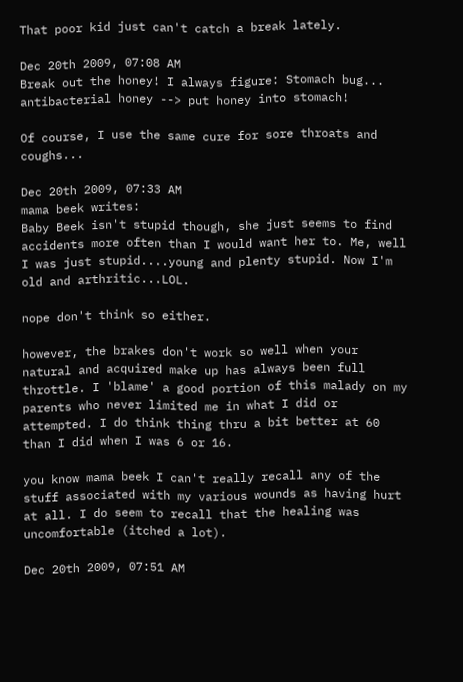That poor kid just can't catch a break lately.

Dec 20th 2009, 07:08 AM
Break out the honey! I always figure: Stomach bug... antibacterial honey --> put honey into stomach!

Of course, I use the same cure for sore throats and coughs...

Dec 20th 2009, 07:33 AM
mama beek writes:
Baby Beek isn't stupid though, she just seems to find accidents more often than I would want her to. Me, well I was just stupid....young and plenty stupid. Now I'm old and arthritic...LOL.

nope don't think so either.

however, the brakes don't work so well when your natural and acquired make up has always been full throttle. I 'blame' a good portion of this malady on my parents who never limited me in what I did or attempted. I do think thing thru a bit better at 60 than I did when I was 6 or 16.

you know mama beek I can't really recall any of the stuff associated with my various wounds as having hurt at all. I do seem to recall that the healing was uncomfortable (itched a lot).

Dec 20th 2009, 07:51 AM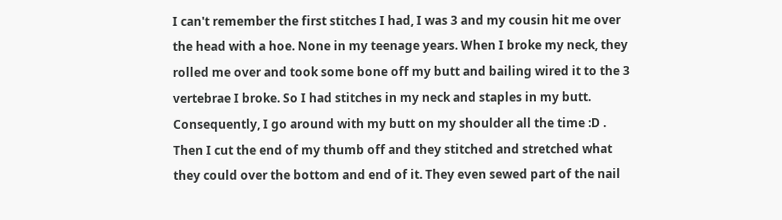I can't remember the first stitches I had, I was 3 and my cousin hit me over the head with a hoe. None in my teenage years. When I broke my neck, they rolled me over and took some bone off my butt and bailing wired it to the 3 vertebrae I broke. So I had stitches in my neck and staples in my butt. Consequently, I go around with my butt on my shoulder all the time :D . Then I cut the end of my thumb off and they stitched and stretched what they could over the bottom and end of it. They even sewed part of the nail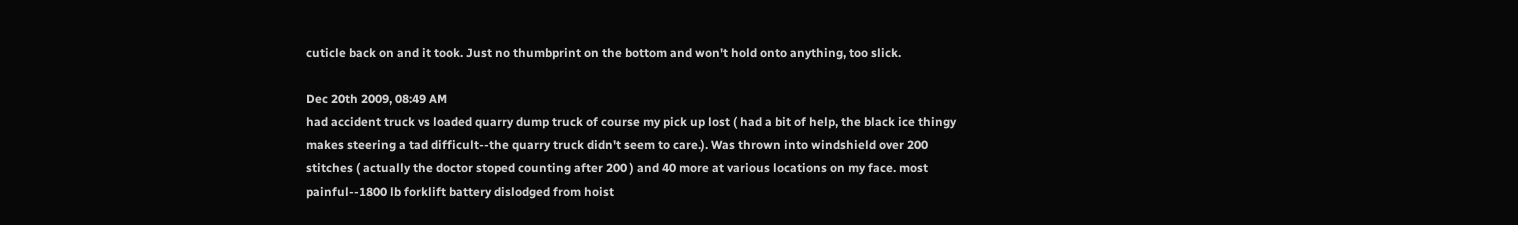cuticle back on and it took. Just no thumbprint on the bottom and won't hold onto anything, too slick.

Dec 20th 2009, 08:49 AM
had accident truck vs loaded quarry dump truck of course my pick up lost ( had a bit of help, the black ice thingy makes steering a tad difficult--the quarry truck didn't seem to care.). Was thrown into windshield over 200 stitches ( actually the doctor stoped counting after 200 ) and 40 more at various locations on my face. most painful--1800 lb forklift battery dislodged from hoist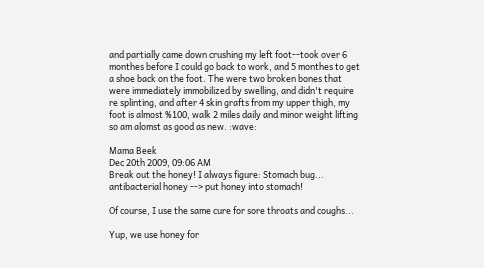and partially came down crushing my left foot--took over 6 monthes before I could go back to work, and 5 monthes to get a shoe back on the foot. The were two broken bones that were immediately immobilized by swelling, and didn't require re splinting, and after 4 skin grafts from my upper thigh, my foot is almost %100, walk 2 miles daily and minor weight lifting so am alomst as good as new. :wave:

Mama Beek
Dec 20th 2009, 09:06 AM
Break out the honey! I always figure: Stomach bug... antibacterial honey --> put honey into stomach!

Of course, I use the same cure for sore throats and coughs...

Yup, we use honey for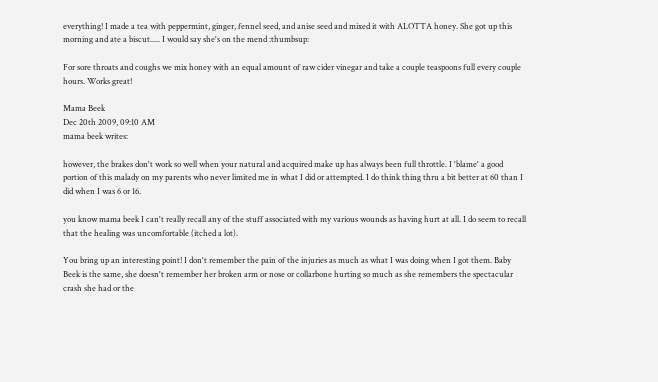everything! I made a tea with peppermint, ginger, fennel seed, and anise seed and mixed it with ALOTTA honey. She got up this morning and ate a biscut..... I would say she's on the mend :thumbsup:

For sore throats and coughs we mix honey with an equal amount of raw cider vinegar and take a couple teaspoons full every couple hours. Works great!

Mama Beek
Dec 20th 2009, 09:10 AM
mama beek writes:

however, the brakes don't work so well when your natural and acquired make up has always been full throttle. I 'blame' a good portion of this malady on my parents who never limited me in what I did or attempted. I do think thing thru a bit better at 60 than I did when I was 6 or 16.

you know mama beek I can't really recall any of the stuff associated with my various wounds as having hurt at all. I do seem to recall that the healing was uncomfortable (itched a lot).

You bring up an interesting point! I don't remember the pain of the injuries as much as what I was doing when I got them. Baby Beek is the same, she doesn't remember her broken arm or nose or collarbone hurting so much as she remembers the spectacular crash she had or the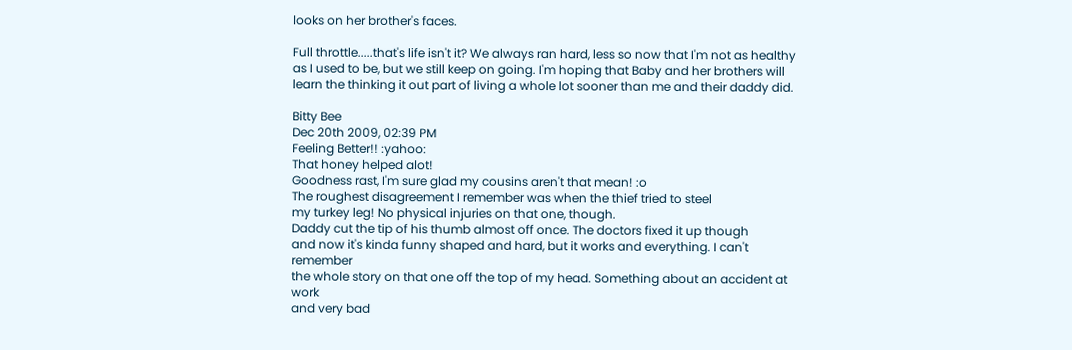looks on her brother's faces.

Full throttle.....that's life isn't it? We always ran hard, less so now that I'm not as healthy as I used to be, but we still keep on going. I'm hoping that Baby and her brothers will learn the thinking it out part of living a whole lot sooner than me and their daddy did.

Bitty Bee
Dec 20th 2009, 02:39 PM
Feeling Better!! :yahoo:
That honey helped alot!
Goodness rast, I'm sure glad my cousins aren't that mean! :o
The roughest disagreement I remember was when the thief tried to steel
my turkey leg! No physical injuries on that one, though.
Daddy cut the tip of his thumb almost off once. The doctors fixed it up though
and now it's kinda funny shaped and hard, but it works and everything. I can't remember
the whole story on that one off the top of my head. Something about an accident at work
and very bad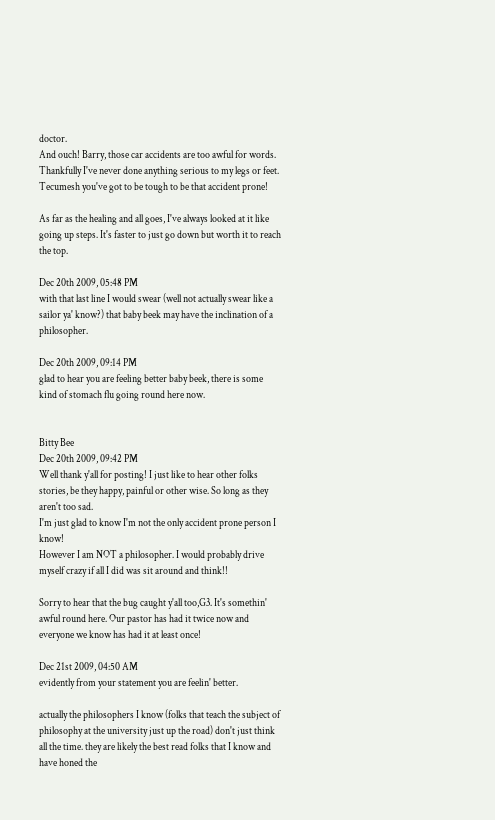doctor.
And ouch! Barry, those car accidents are too awful for words.
Thankfully I've never done anything serious to my legs or feet.
Tecumesh you've got to be tough to be that accident prone!

As far as the healing and all goes, I've always looked at it like going up steps. It's faster to just go down but worth it to reach the top.

Dec 20th 2009, 05:48 PM
with that last line I would swear (well not actually swear like a sailor ya' know?) that baby beek may have the inclination of a philosopher.

Dec 20th 2009, 09:14 PM
glad to hear you are feeling better baby beek, there is some kind of stomach flu going round here now.


Bitty Bee
Dec 20th 2009, 09:42 PM
Well thank y'all for posting! I just like to hear other folks stories, be they happy, painful or other wise. So long as they aren't too sad.
I'm just glad to know I'm not the only accident prone person I know!
However I am NOT a philosopher. I would probably drive myself crazy if all I did was sit around and think!!

Sorry to hear that the bug caught y'all too,G3. It's somethin' awful round here. Our pastor has had it twice now and everyone we know has had it at least once!

Dec 21st 2009, 04:50 AM
evidently from your statement you are feelin' better.

actually the philosophers I know (folks that teach the subject of philosophy at the university just up the road) don't just think all the time. they are likely the best read folks that I know and have honed the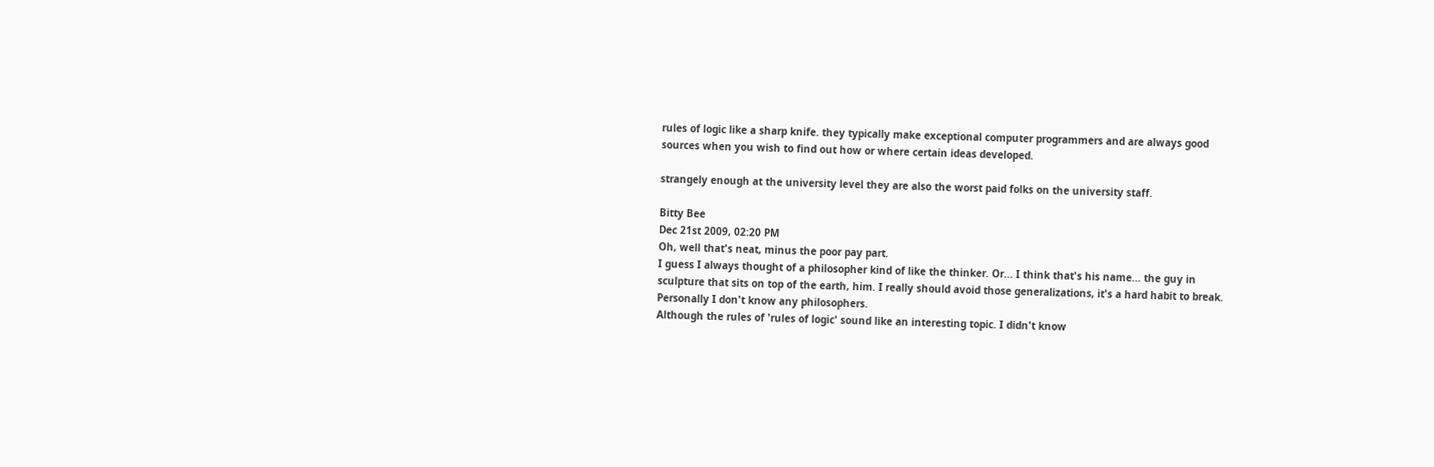rules of logic like a sharp knife. they typically make exceptional computer programmers and are always good sources when you wish to find out how or where certain ideas developed.

strangely enough at the university level they are also the worst paid folks on the university staff.

Bitty Bee
Dec 21st 2009, 02:20 PM
Oh, well that's neat, minus the poor pay part.
I guess I always thought of a philosopher kind of like the thinker. Or... I think that's his name... the guy in sculpture that sits on top of the earth, him. I really should avoid those generalizations, it's a hard habit to break.
Personally I don't know any philosophers.
Although the rules of 'rules of logic' sound like an interesting topic. I didn't know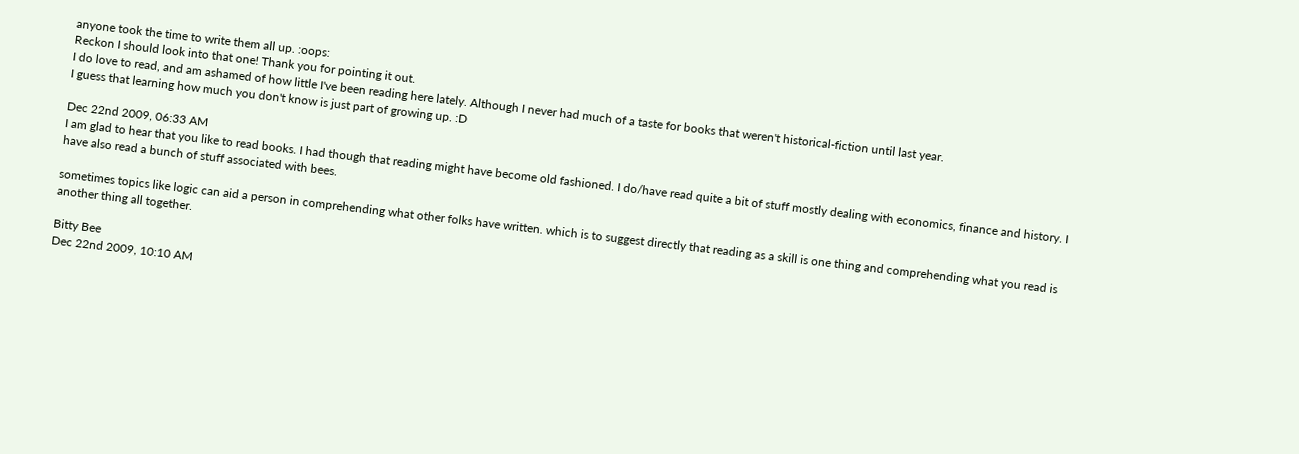anyone took the time to write them all up. :oops:
Reckon I should look into that one! Thank you for pointing it out.
I do love to read, and am ashamed of how little I've been reading here lately. Although I never had much of a taste for books that weren't historical-fiction until last year.
I guess that learning how much you don't know is just part of growing up. :D

Dec 22nd 2009, 06:33 AM
I am glad to hear that you like to read books. I had though that reading might have become old fashioned. I do/have read quite a bit of stuff mostly dealing with economics, finance and history. I have also read a bunch of stuff associated with bees.

sometimes topics like logic can aid a person in comprehending what other folks have written. which is to suggest directly that reading as a skill is one thing and comprehending what you read is another thing all together.

Bitty Bee
Dec 22nd 2009, 10:10 AM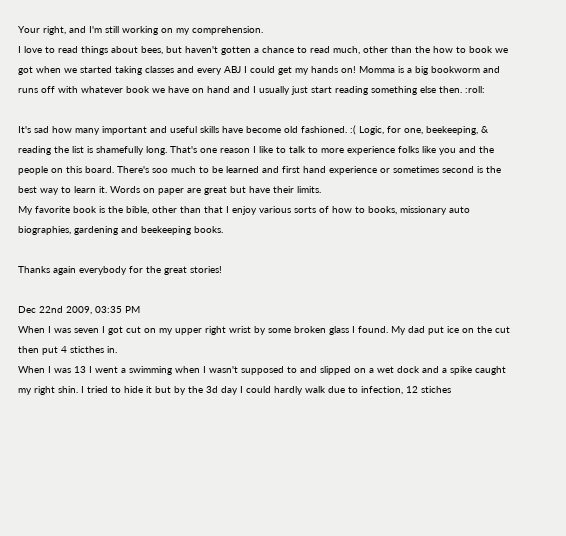Your right, and I'm still working on my comprehension.
I love to read things about bees, but haven't gotten a chance to read much, other than the how to book we got when we started taking classes and every ABJ I could get my hands on! Momma is a big bookworm and runs off with whatever book we have on hand and I usually just start reading something else then. :roll:

It's sad how many important and useful skills have become old fashioned. :( Logic, for one, beekeeping, & reading the list is shamefully long. That's one reason I like to talk to more experience folks like you and the people on this board. There's soo much to be learned and first hand experience or sometimes second is the best way to learn it. Words on paper are great but have their limits.
My favorite book is the bible, other than that I enjoy various sorts of how to books, missionary auto biographies, gardening and beekeeping books.

Thanks again everybody for the great stories!

Dec 22nd 2009, 03:35 PM
When I was seven I got cut on my upper right wrist by some broken glass I found. My dad put ice on the cut then put 4 sticthes in.
When I was 13 I went a swimming when I wasn't supposed to and slipped on a wet dock and a spike caught my right shin. I tried to hide it but by the 3d day I could hardly walk due to infection, 12 stiches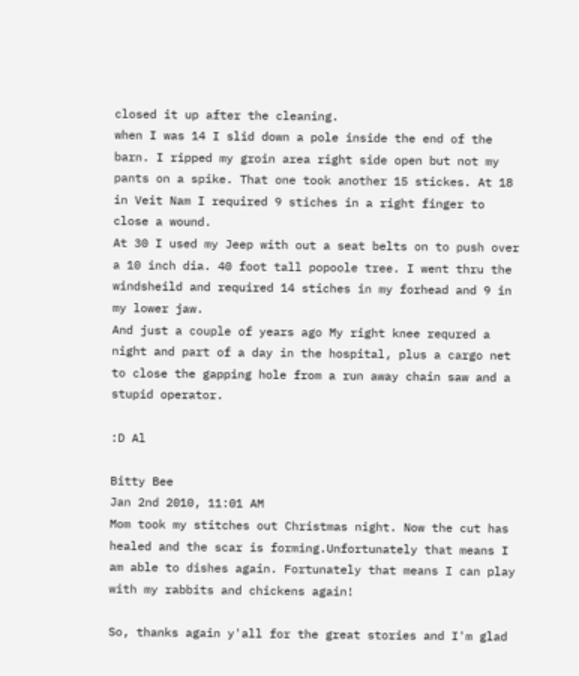closed it up after the cleaning.
when I was 14 I slid down a pole inside the end of the barn. I ripped my groin area right side open but not my pants on a spike. That one took another 15 stickes. At 18 in Veit Nam I required 9 stiches in a right finger to close a wound.
At 30 I used my Jeep with out a seat belts on to push over a 10 inch dia. 40 foot tall popoole tree. I went thru the windsheild and required 14 stiches in my forhead and 9 in my lower jaw.
And just a couple of years ago My right knee requred a night and part of a day in the hospital, plus a cargo net to close the gapping hole from a run away chain saw and a stupid operator.

:D Al

Bitty Bee
Jan 2nd 2010, 11:01 AM
Mom took my stitches out Christmas night. Now the cut has healed and the scar is forming.Unfortunately that means I am able to dishes again. Fortunately that means I can play with my rabbits and chickens again!

So, thanks again y'all for the great stories and I'm glad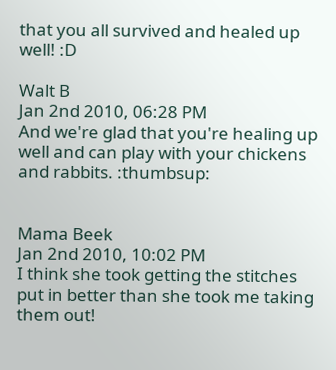that you all survived and healed up well! :D

Walt B
Jan 2nd 2010, 06:28 PM
And we're glad that you're healing up well and can play with your chickens and rabbits. :thumbsup:


Mama Beek
Jan 2nd 2010, 10:02 PM
I think she took getting the stitches put in better than she took me taking them out!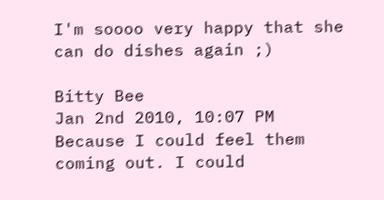I'm soooo very happy that she can do dishes again ;)

Bitty Bee
Jan 2nd 2010, 10:07 PM
Because I could feel them coming out. I could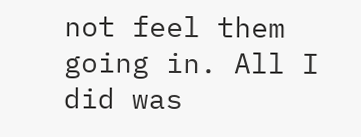not feel them going in. All I did was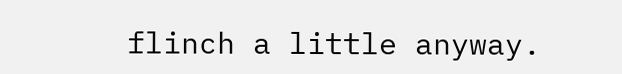flinch a little anyway.